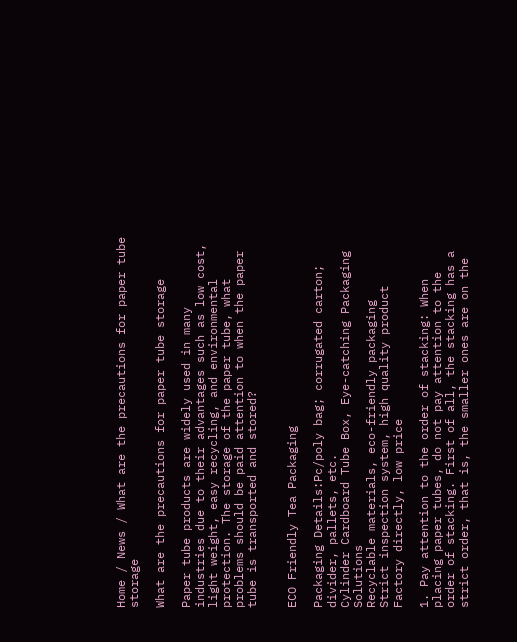Home / News / What are the precautions for paper tube storage

What are the precautions for paper tube storage

Paper tube products are widely used in many industries due to their advantages such as low cost, light weight, easy recycling, and environmental protection. The storage of the paper tube, what problems should be paid attention to when the paper tube is transported and stored?


ECO Friendly Tea Packaging

Packaging Details:Pc/poly bag; corrugated carton; divider, pallets, etc.
Cylinder Cardboard Tube Box, Eye-catching Packaging Solutions
Recyclable materials, eco-friendly packaging
Strict inspection system, high quality product
Factory directly, low price

1. Pay attention to the order of stacking: When placing paper tubes, do not pay attention to the order of stacking. First of all, the stacking has a strict order, that is, the smaller ones are on the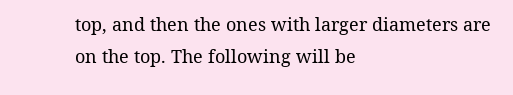top, and then the ones with larger diameters are on the top. The following will be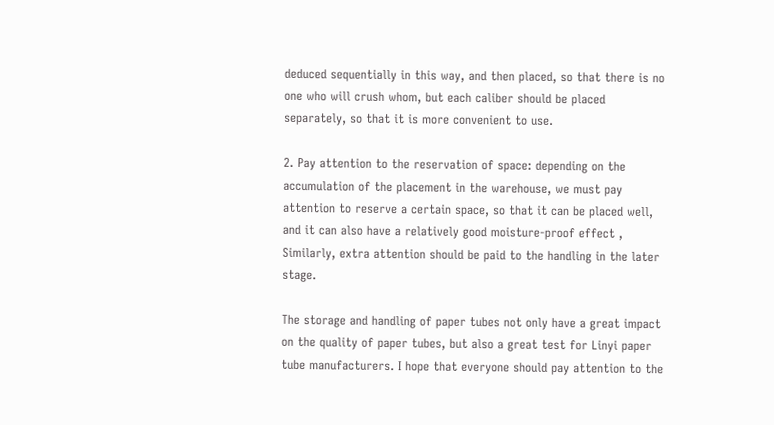deduced sequentially in this way, and then placed, so that there is no one who will crush whom, but each caliber should be placed separately, so that it is more convenient to use.

2. Pay attention to the reservation of space: depending on the accumulation of the placement in the warehouse, we must pay attention to reserve a certain space, so that it can be placed well, and it can also have a relatively good moisture-proof effect , Similarly, extra attention should be paid to the handling in the later stage.

The storage and handling of paper tubes not only have a great impact on the quality of paper tubes, but also a great test for Linyi paper tube manufacturers. I hope that everyone should pay attention to the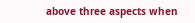above three aspects when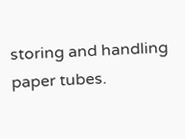storing and handling paper tubes.